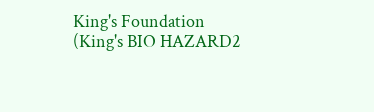King's Foundation
(King's BIO HAZARD2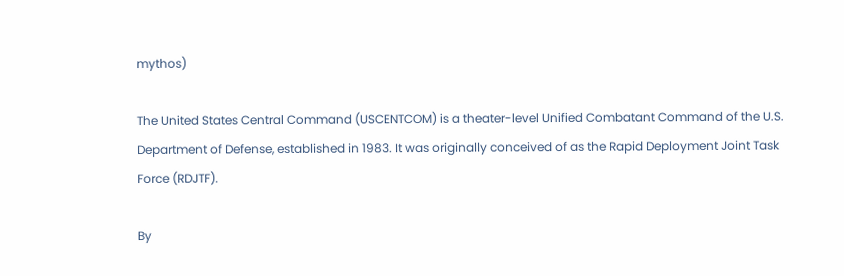mythos)

The United States Central Command (USCENTCOM) is a theater-level Unified Combatant Command of the U.S. Department of Defense, established in 1983. It was originally conceived of as the Rapid Deployment Joint Task Force (RDJTF).

By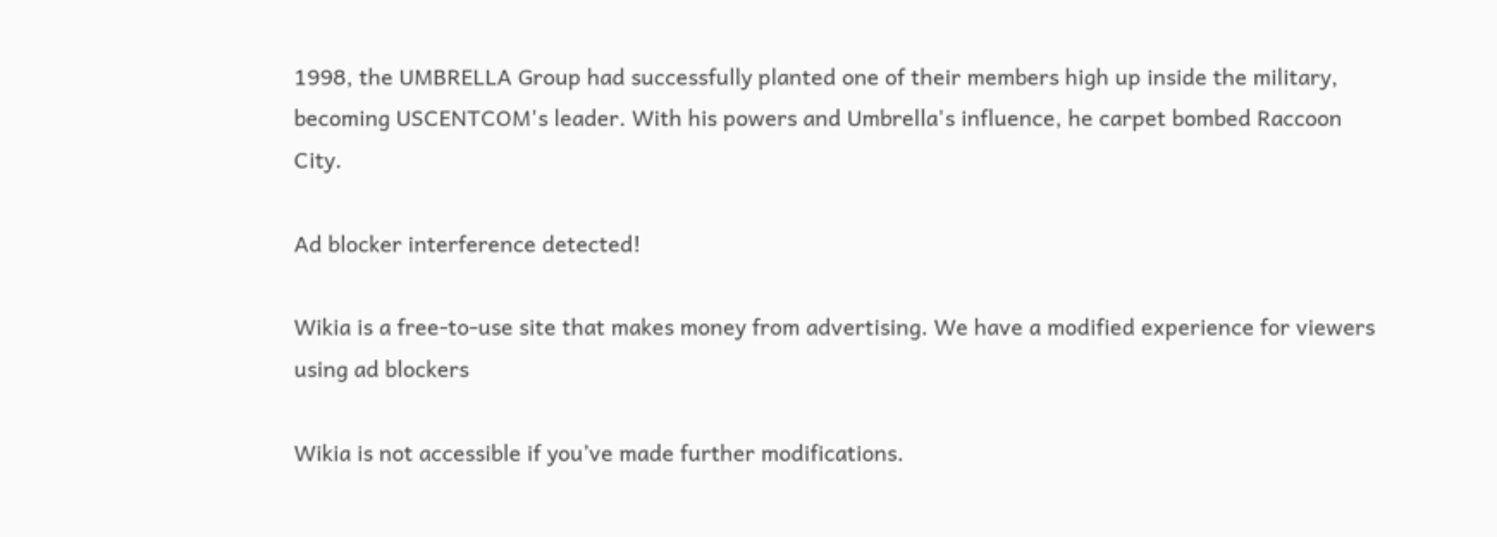1998, the UMBRELLA Group had successfully planted one of their members high up inside the military, becoming USCENTCOM's leader. With his powers and Umbrella's influence, he carpet bombed Raccoon City.

Ad blocker interference detected!

Wikia is a free-to-use site that makes money from advertising. We have a modified experience for viewers using ad blockers

Wikia is not accessible if you’ve made further modifications.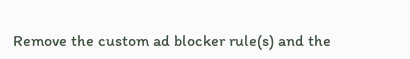Remove the custom ad blocker rule(s) and the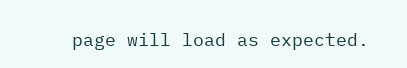page will load as expected.